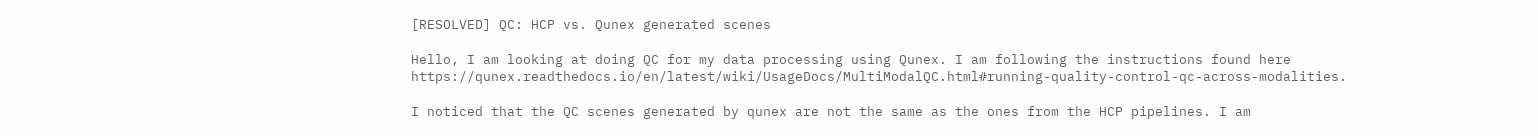[RESOLVED] QC: HCP vs. Qunex generated scenes

Hello, I am looking at doing QC for my data processing using Qunex. I am following the instructions found here https://qunex.readthedocs.io/en/latest/wiki/UsageDocs/MultiModalQC.html#running-quality-control-qc-across-modalities.

I noticed that the QC scenes generated by qunex are not the same as the ones from the HCP pipelines. I am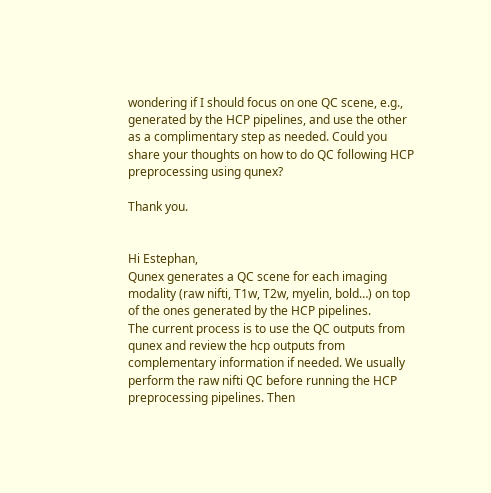wondering if I should focus on one QC scene, e.g., generated by the HCP pipelines, and use the other as a complimentary step as needed. Could you share your thoughts on how to do QC following HCP preprocessing using qunex?

Thank you.


Hi Estephan,
Qunex generates a QC scene for each imaging modality (raw nifti, T1w, T2w, myelin, bold…) on top of the ones generated by the HCP pipelines.
The current process is to use the QC outputs from qunex and review the hcp outputs from complementary information if needed. We usually perform the raw nifti QC before running the HCP preprocessing pipelines. Then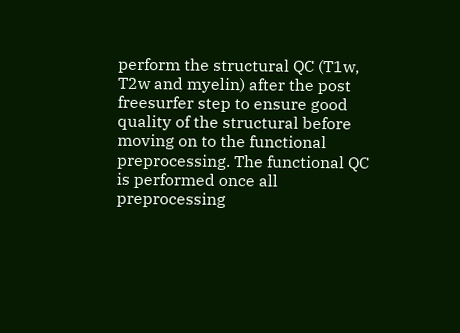perform the structural QC (T1w, T2w and myelin) after the post freesurfer step to ensure good quality of the structural before moving on to the functional preprocessing. The functional QC is performed once all preprocessing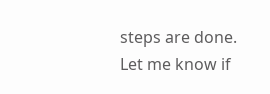steps are done.
Let me know if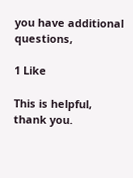you have additional questions,

1 Like

This is helpful, thank you.